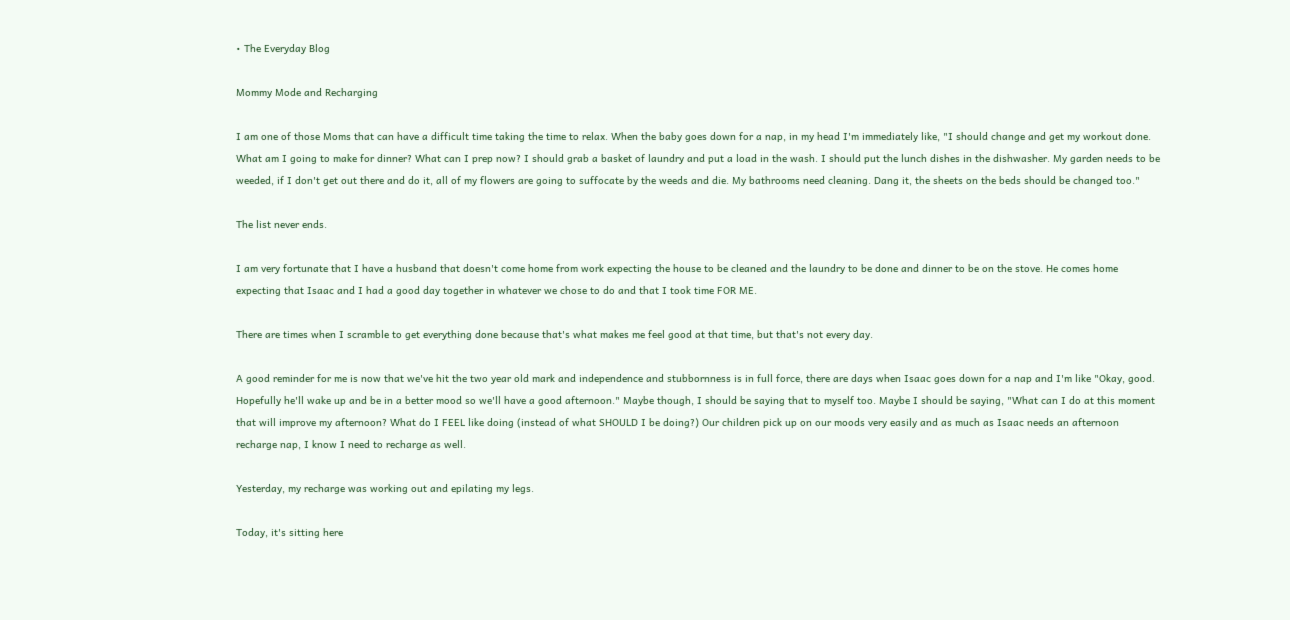• The Everyday Blog

Mommy Mode and Recharging

I am one of those Moms that can have a difficult time taking the time to relax. When the baby goes down for a nap, in my head I'm immediately like, "I should change and get my workout done. What am I going to make for dinner? What can I prep now? I should grab a basket of laundry and put a load in the wash. I should put the lunch dishes in the dishwasher. My garden needs to be weeded, if I don't get out there and do it, all of my flowers are going to suffocate by the weeds and die. My bathrooms need cleaning. Dang it, the sheets on the beds should be changed too."

The list never ends.

I am very fortunate that I have a husband that doesn't come home from work expecting the house to be cleaned and the laundry to be done and dinner to be on the stove. He comes home expecting that Isaac and I had a good day together in whatever we chose to do and that I took time FOR ME.

There are times when I scramble to get everything done because that's what makes me feel good at that time, but that's not every day.

A good reminder for me is now that we've hit the two year old mark and independence and stubbornness is in full force, there are days when Isaac goes down for a nap and I'm like "Okay, good. Hopefully he'll wake up and be in a better mood so we'll have a good afternoon." Maybe though, I should be saying that to myself too. Maybe I should be saying, "What can I do at this moment that will improve my afternoon? What do I FEEL like doing (instead of what SHOULD I be doing?) Our children pick up on our moods very easily and as much as Isaac needs an afternoon recharge nap, I know I need to recharge as well.

Yesterday, my recharge was working out and epilating my legs.

Today, it's sitting here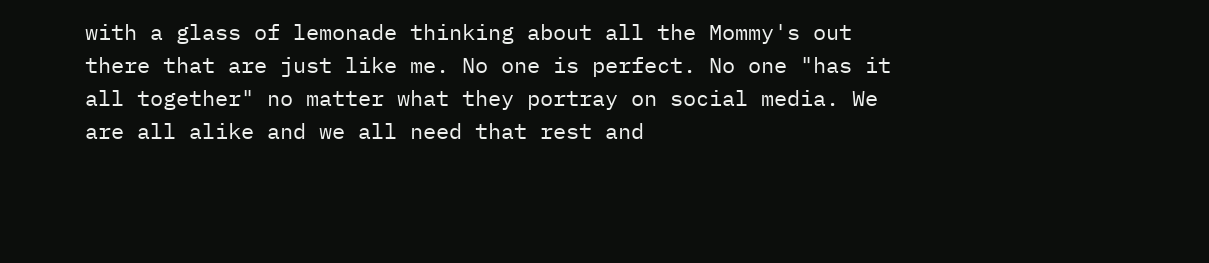with a glass of lemonade thinking about all the Mommy's out there that are just like me. No one is perfect. No one "has it all together" no matter what they portray on social media. We are all alike and we all need that rest and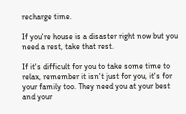recharge time.

If you're house is a disaster right now but you need a rest, take that rest.

If it's difficult for you to take some time to relax, remember it isn't just for you, it's for your family too. They need you at your best and your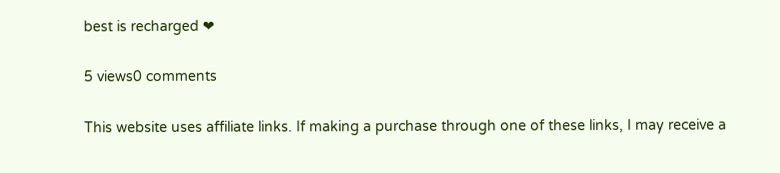best is recharged ❤

5 views0 comments

This website uses affiliate links. If making a purchase through one of these links, I may receive a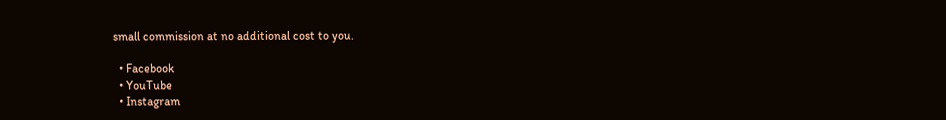small commission at no additional cost to you.

  • Facebook
  • YouTube
  • Instagram